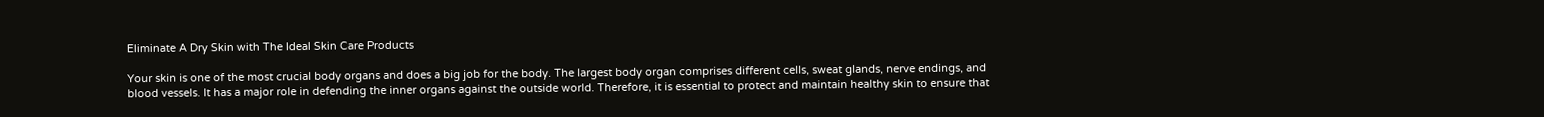Eliminate A Dry Skin with The Ideal Skin Care Products

Your skin is one of the most crucial body organs and does a big job for the body. The largest body organ comprises different cells, sweat glands, nerve endings, and blood vessels. It has a major role in defending the inner organs against the outside world. Therefore, it is essential to protect and maintain healthy skin to ensure that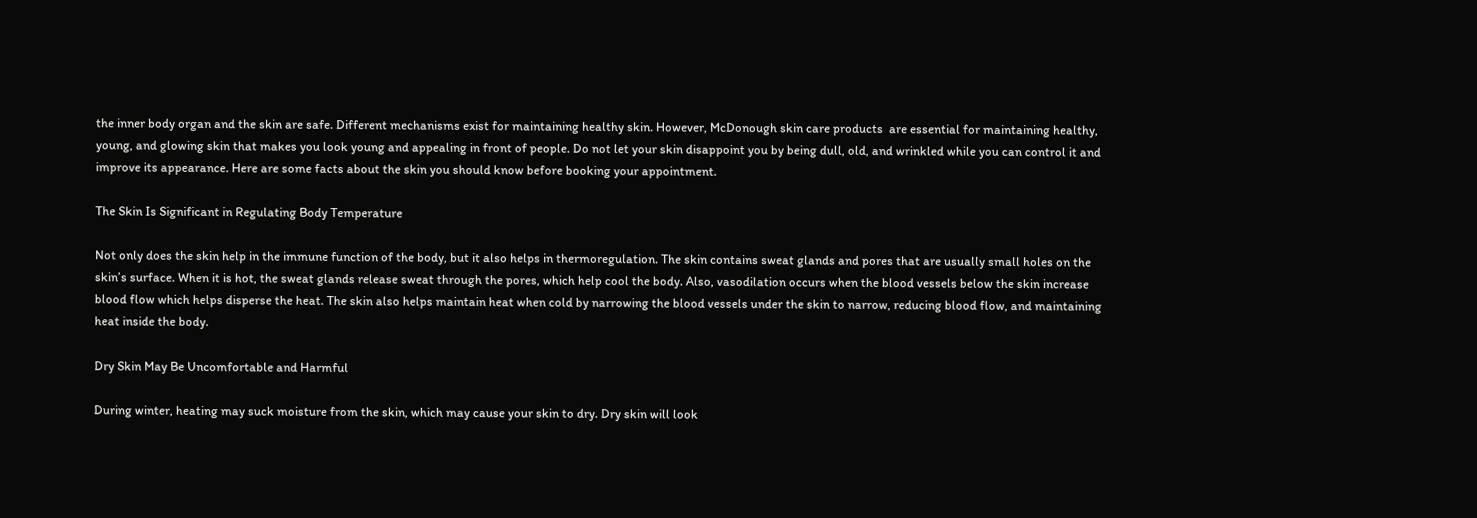the inner body organ and the skin are safe. Different mechanisms exist for maintaining healthy skin. However, McDonough skin care products  are essential for maintaining healthy, young, and glowing skin that makes you look young and appealing in front of people. Do not let your skin disappoint you by being dull, old, and wrinkled while you can control it and improve its appearance. Here are some facts about the skin you should know before booking your appointment.

The Skin Is Significant in Regulating Body Temperature

Not only does the skin help in the immune function of the body, but it also helps in thermoregulation. The skin contains sweat glands and pores that are usually small holes on the skin’s surface. When it is hot, the sweat glands release sweat through the pores, which help cool the body. Also, vasodilation occurs when the blood vessels below the skin increase blood flow which helps disperse the heat. The skin also helps maintain heat when cold by narrowing the blood vessels under the skin to narrow, reducing blood flow, and maintaining heat inside the body.

Dry Skin May Be Uncomfortable and Harmful

During winter, heating may suck moisture from the skin, which may cause your skin to dry. Dry skin will look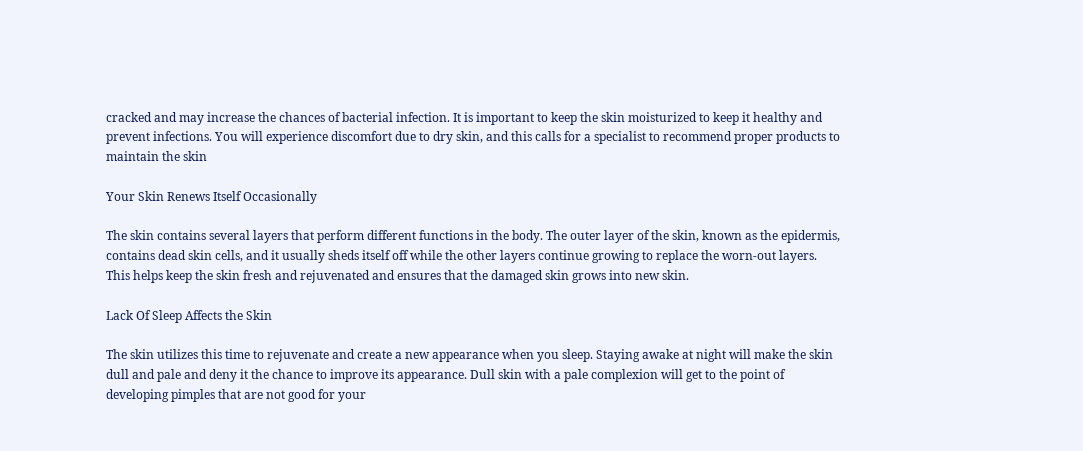cracked and may increase the chances of bacterial infection. It is important to keep the skin moisturized to keep it healthy and prevent infections. You will experience discomfort due to dry skin, and this calls for a specialist to recommend proper products to maintain the skin

Your Skin Renews Itself Occasionally

The skin contains several layers that perform different functions in the body. The outer layer of the skin, known as the epidermis, contains dead skin cells, and it usually sheds itself off while the other layers continue growing to replace the worn-out layers. This helps keep the skin fresh and rejuvenated and ensures that the damaged skin grows into new skin.

Lack Of Sleep Affects the Skin

The skin utilizes this time to rejuvenate and create a new appearance when you sleep. Staying awake at night will make the skin dull and pale and deny it the chance to improve its appearance. Dull skin with a pale complexion will get to the point of developing pimples that are not good for your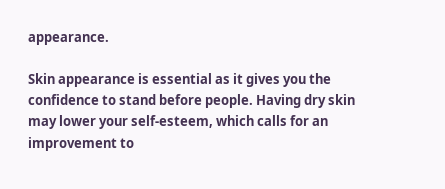appearance.

Skin appearance is essential as it gives you the confidence to stand before people. Having dry skin may lower your self-esteem, which calls for an improvement to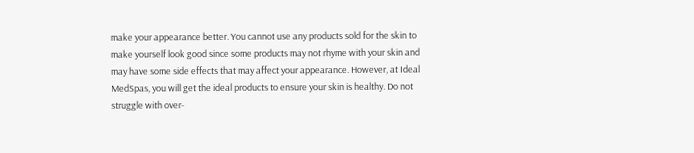make your appearance better. You cannot use any products sold for the skin to make yourself look good since some products may not rhyme with your skin and may have some side effects that may affect your appearance. However, at Ideal MedSpas, you will get the ideal products to ensure your skin is healthy. Do not struggle with over-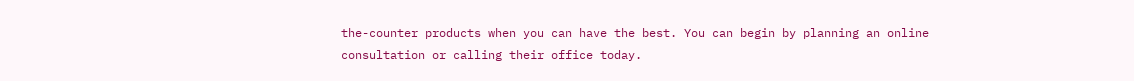the-counter products when you can have the best. You can begin by planning an online consultation or calling their office today.